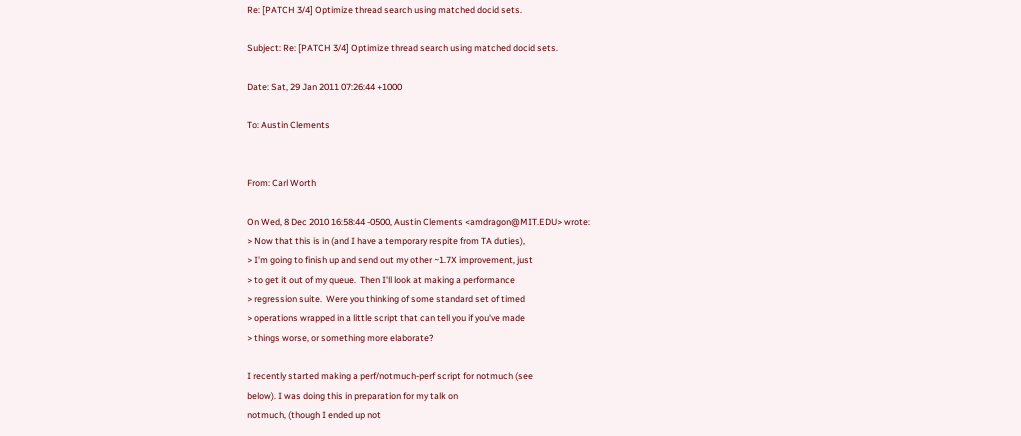Re: [PATCH 3/4] Optimize thread search using matched docid sets.

Subject: Re: [PATCH 3/4] Optimize thread search using matched docid sets.

Date: Sat, 29 Jan 2011 07:26:44 +1000

To: Austin Clements


From: Carl Worth

On Wed, 8 Dec 2010 16:58:44 -0500, Austin Clements <amdragon@MIT.EDU> wrote:
> Now that this is in (and I have a temporary respite from TA duties),
> I'm going to finish up and send out my other ~1.7X improvement, just
> to get it out of my queue.  Then I'll look at making a performance
> regression suite.  Were you thinking of some standard set of timed
> operations wrapped in a little script that can tell you if you've made
> things worse, or something more elaborate?

I recently started making a perf/notmuch-perf script for notmuch (see
below). I was doing this in preparation for my talk on
notmuch, (though I ended up not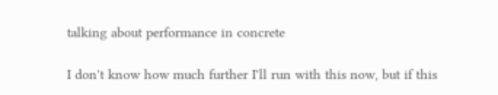talking about performance in concrete

I don't know how much further I'll run with this now, but if this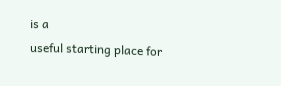is a
useful starting place for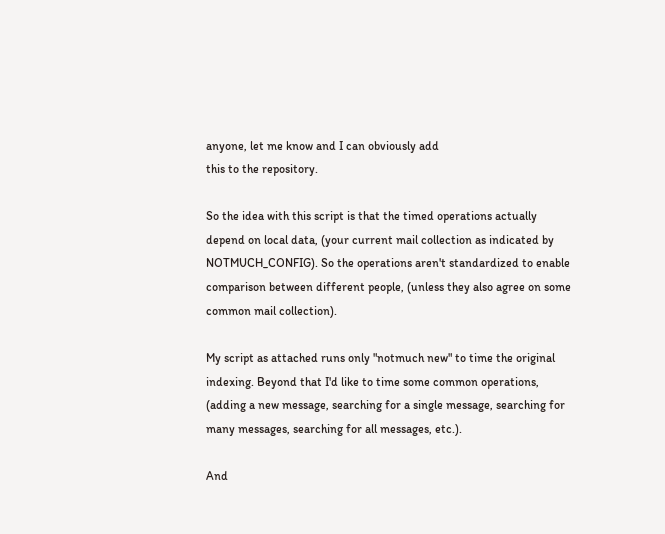anyone, let me know and I can obviously add
this to the repository.

So the idea with this script is that the timed operations actually
depend on local data, (your current mail collection as indicated by
NOTMUCH_CONFIG). So the operations aren't standardized to enable
comparison between different people, (unless they also agree on some
common mail collection).

My script as attached runs only "notmuch new" to time the original
indexing. Beyond that I'd like to time some common operations,
(adding a new message, searching for a single message, searching for
many messages, searching for all messages, etc.).

And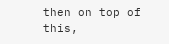then on top of this,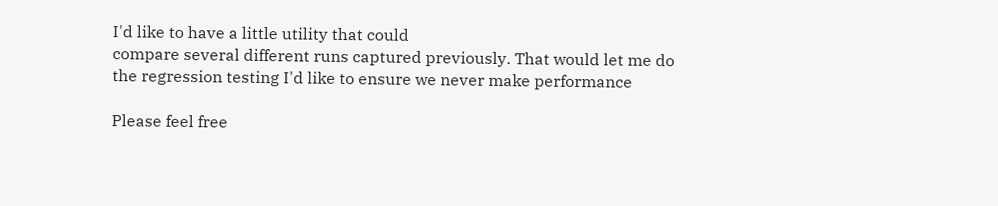I'd like to have a little utility that could
compare several different runs captured previously. That would let me do
the regression testing I'd like to ensure we never make performance

Please feel free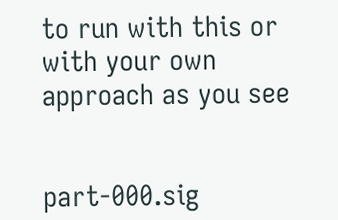to run with this or with your own approach as you see


part-000.sig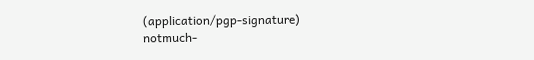(application/pgp-signature)
notmuch-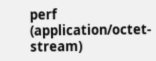perf (application/octet-stream)